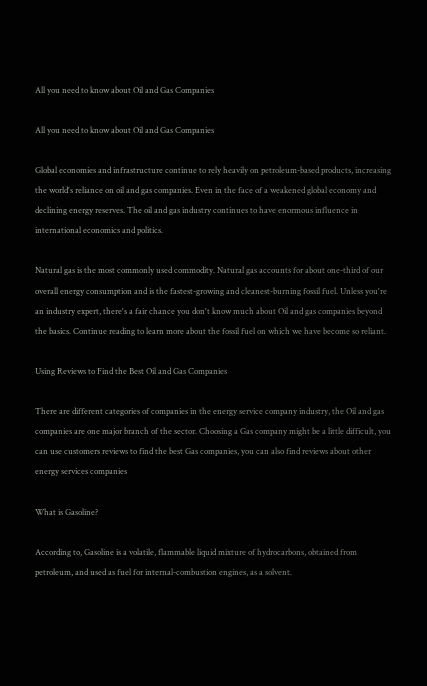All you need to know about Oil and Gas Companies

All you need to know about Oil and Gas Companies

Global economies and infrastructure continue to rely heavily on petroleum-based products, increasing the world's reliance on oil and gas companies. Even in the face of a weakened global economy and declining energy reserves. The oil and gas industry continues to have enormous influence in international economics and politics.

Natural gas is the most commonly used commodity. Natural gas accounts for about one-third of our overall energy consumption and is the fastest-growing and cleanest-burning fossil fuel. Unless you're an industry expert, there's a fair chance you don't know much about Oil and gas companies beyond the basics. Continue reading to learn more about the fossil fuel on which we have become so reliant.

Using Reviews to Find the Best Oil and Gas Companies

There are different categories of companies in the energy service company industry, the Oil and gas companies are one major branch of the sector. Choosing a Gas company might be a little difficult, you can use customers reviews to find the best Gas companies, you can also find reviews about other energy services companies

What is Gasoline?

According to, Gasoline is a volatile, flammable liquid mixture of hydrocarbons, obtained from petroleum, and used as fuel for internal-combustion engines, as a solvent.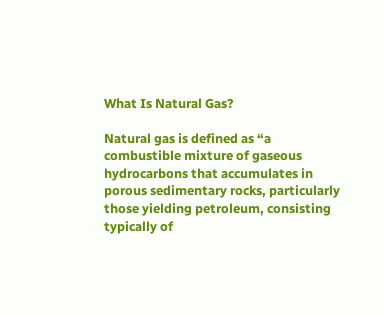What Is Natural Gas?

Natural gas is defined as “a combustible mixture of gaseous hydrocarbons that accumulates in porous sedimentary rocks, particularly those yielding petroleum, consisting typically of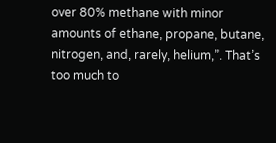over 80% methane with minor amounts of ethane, propane, butane, nitrogen, and, rarely, helium,”. That’s too much to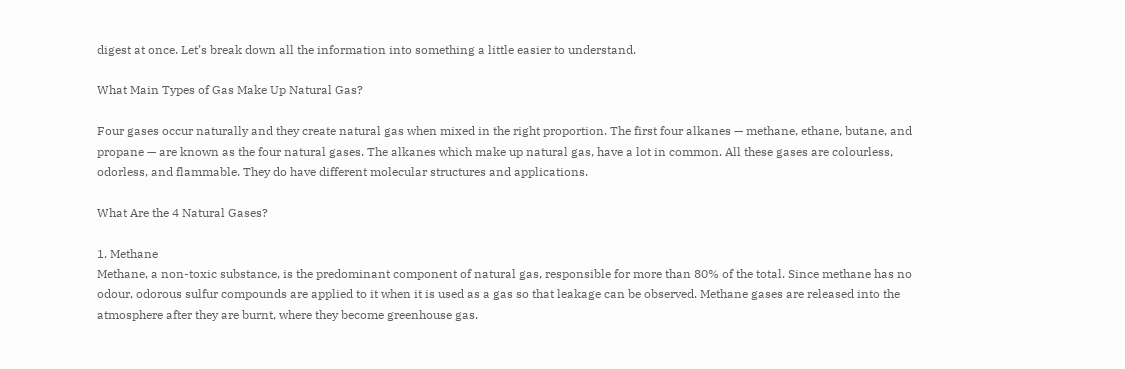digest at once. Let’s break down all the information into something a little easier to understand.

What Main Types of Gas Make Up Natural Gas?

Four gases occur naturally and they create natural gas when mixed in the right proportion. The first four alkanes — methane, ethane, butane, and propane — are known as the four natural gases. The alkanes which make up natural gas, have a lot in common. All these gases are colourless, odorless, and flammable. They do have different molecular structures and applications.

What Are the 4 Natural Gases?

1. Methane
Methane, a non-toxic substance, is the predominant component of natural gas, responsible for more than 80% of the total. Since methane has no odour, odorous sulfur compounds are applied to it when it is used as a gas so that leakage can be observed. Methane gases are released into the atmosphere after they are burnt, where they become greenhouse gas.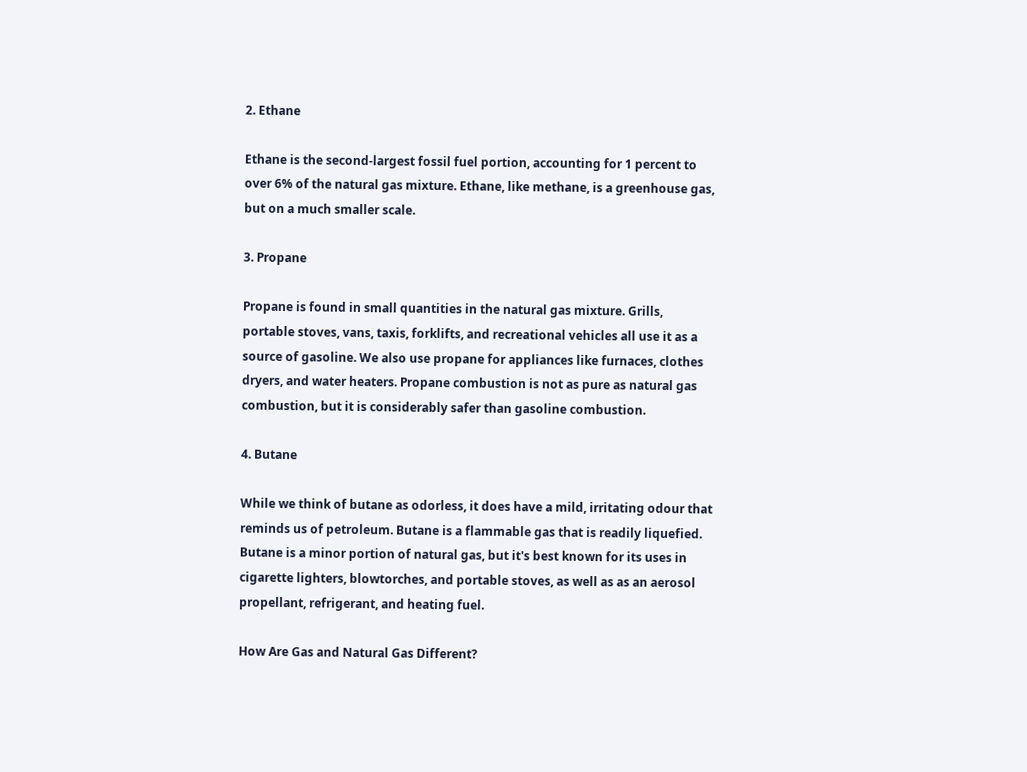2. Ethane

Ethane is the second-largest fossil fuel portion, accounting for 1 percent to over 6% of the natural gas mixture. Ethane, like methane, is a greenhouse gas, but on a much smaller scale.

3. Propane

Propane is found in small quantities in the natural gas mixture. Grills, portable stoves, vans, taxis, forklifts, and recreational vehicles all use it as a source of gasoline. We also use propane for appliances like furnaces, clothes dryers, and water heaters. Propane combustion is not as pure as natural gas combustion, but it is considerably safer than gasoline combustion.

4. Butane

While we think of butane as odorless, it does have a mild, irritating odour that reminds us of petroleum. Butane is a flammable gas that is readily liquefied. Butane is a minor portion of natural gas, but it's best known for its uses in cigarette lighters, blowtorches, and portable stoves, as well as as an aerosol propellant, refrigerant, and heating fuel.

How Are Gas and Natural Gas Different?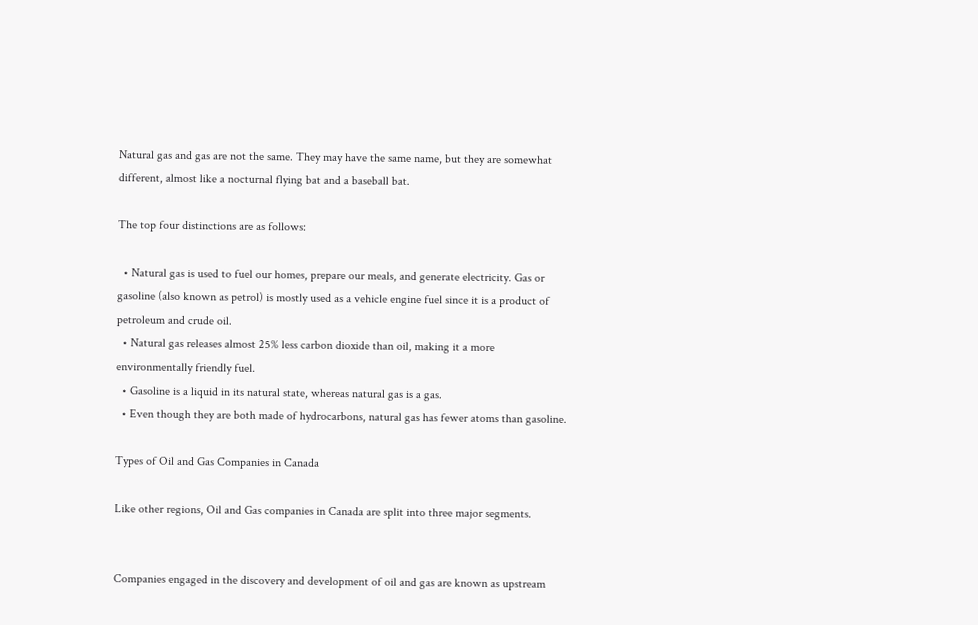Natural gas and gas are not the same. They may have the same name, but they are somewhat different, almost like a nocturnal flying bat and a baseball bat.

The top four distinctions are as follows:

  • Natural gas is used to fuel our homes, prepare our meals, and generate electricity. Gas or gasoline (also known as petrol) is mostly used as a vehicle engine fuel since it is a product of petroleum and crude oil.
  • Natural gas releases almost 25% less carbon dioxide than oil, making it a more environmentally friendly fuel.
  • Gasoline is a liquid in its natural state, whereas natural gas is a gas.
  • Even though they are both made of hydrocarbons, natural gas has fewer atoms than gasoline.

Types of Oil and Gas Companies in Canada

Like other regions, Oil and Gas companies in Canada are split into three major segments.


Companies engaged in the discovery and development of oil and gas are known as upstream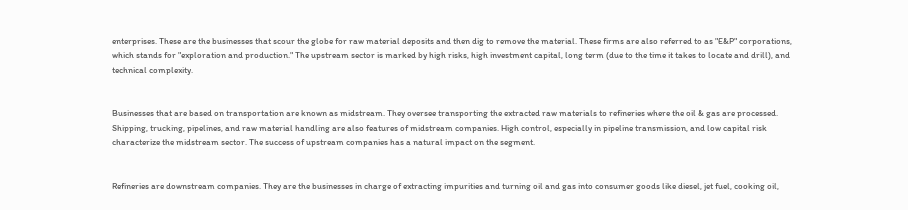enterprises. These are the businesses that scour the globe for raw material deposits and then dig to remove the material. These firms are also referred to as "E&P" corporations, which stands for "exploration and production." The upstream sector is marked by high risks, high investment capital, long term (due to the time it takes to locate and drill), and technical complexity.


Businesses that are based on transportation are known as midstream. They oversee transporting the extracted raw materials to refineries where the oil & gas are processed. Shipping, trucking, pipelines, and raw material handling are also features of midstream companies. High control, especially in pipeline transmission, and low capital risk characterize the midstream sector. The success of upstream companies has a natural impact on the segment.


Refineries are downstream companies. They are the businesses in charge of extracting impurities and turning oil and gas into consumer goods like diesel, jet fuel, cooking oil,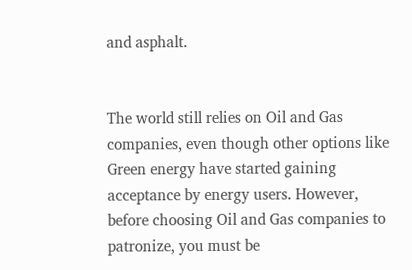and asphalt.


The world still relies on Oil and Gas companies, even though other options like Green energy have started gaining acceptance by energy users. However, before choosing Oil and Gas companies to patronize, you must be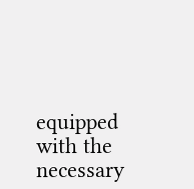equipped with the necessary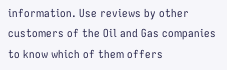information. Use reviews by other customers of the Oil and Gas companies to know which of them offers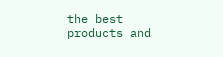the best products and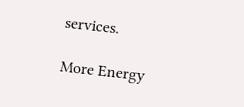services.

More Energy